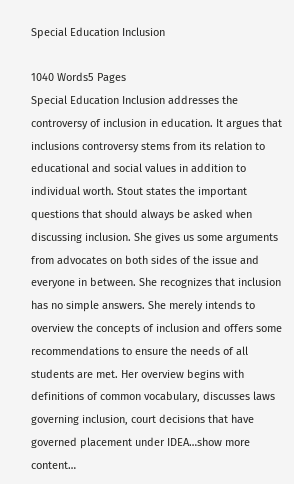Special Education Inclusion

1040 Words5 Pages
Special Education Inclusion addresses the controversy of inclusion in education. It argues that inclusions controversy stems from its relation to educational and social values in addition to individual worth. Stout states the important questions that should always be asked when discussing inclusion. She gives us some arguments from advocates on both sides of the issue and everyone in between. She recognizes that inclusion has no simple answers. She merely intends to overview the concepts of inclusion and offers some recommendations to ensure the needs of all students are met. Her overview begins with definitions of common vocabulary, discusses laws governing inclusion, court decisions that have governed placement under IDEA…show more content…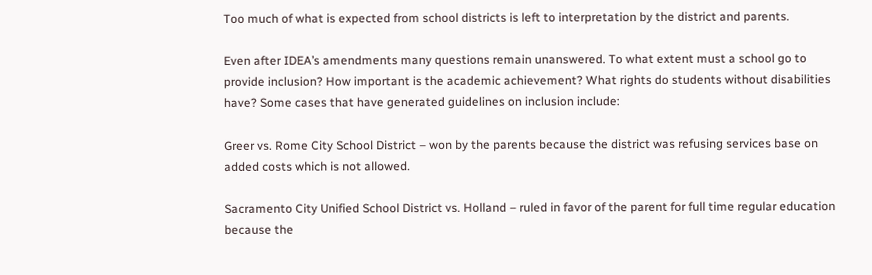Too much of what is expected from school districts is left to interpretation by the district and parents.

Even after IDEA’s amendments many questions remain unanswered. To what extent must a school go to provide inclusion? How important is the academic achievement? What rights do students without disabilities have? Some cases that have generated guidelines on inclusion include:

Greer vs. Rome City School District – won by the parents because the district was refusing services base on added costs which is not allowed.

Sacramento City Unified School District vs. Holland – ruled in favor of the parent for full time regular education because the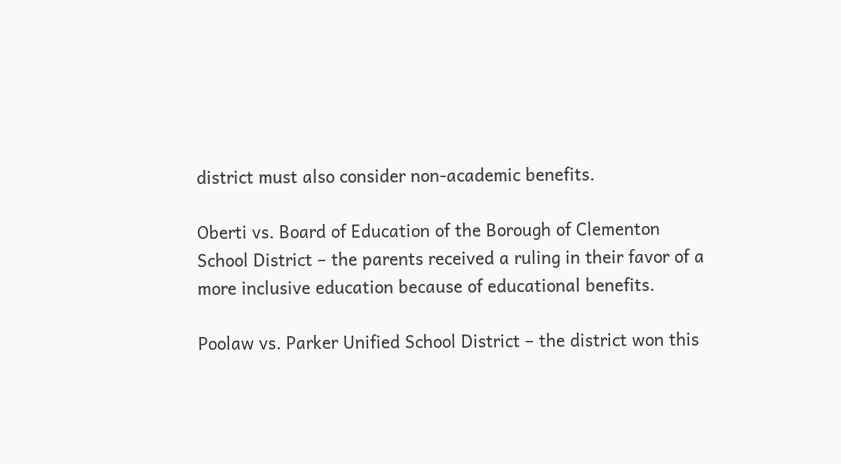district must also consider non-academic benefits.

Oberti vs. Board of Education of the Borough of Clementon School District – the parents received a ruling in their favor of a more inclusive education because of educational benefits.

Poolaw vs. Parker Unified School District – the district won this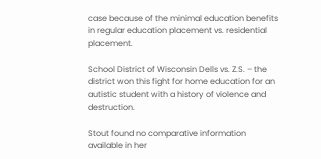case because of the minimal education benefits in regular education placement vs. residential placement.

School District of Wisconsin Dells vs. Z.S. – the district won this fight for home education for an autistic student with a history of violence and destruction.

Stout found no comparative information available in her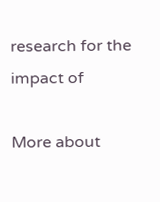research for the impact of

More about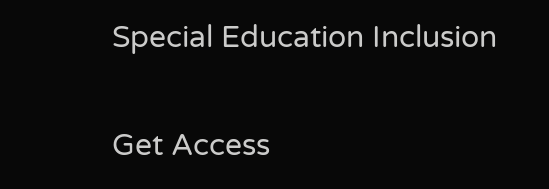Special Education Inclusion

Get Access